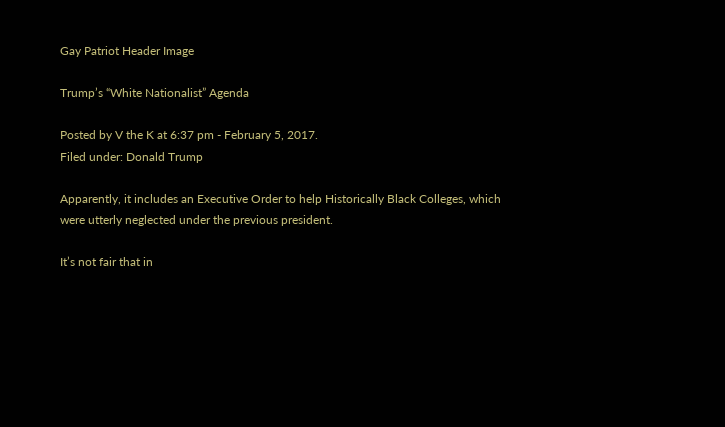Gay Patriot Header Image

Trump’s “White Nationalist” Agenda

Posted by V the K at 6:37 pm - February 5, 2017.
Filed under: Donald Trump

Apparently, it includes an Executive Order to help Historically Black Colleges, which were utterly neglected under the previous president.

It’s not fair that in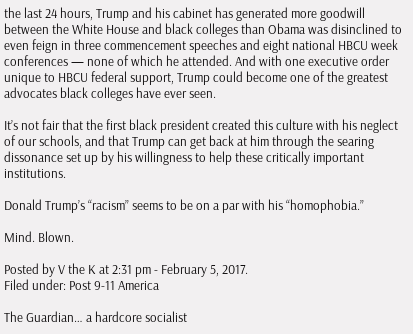the last 24 hours, Trump and his cabinet has generated more goodwill between the White House and black colleges than Obama was disinclined to even feign in three commencement speeches and eight national HBCU week conferences — none of which he attended. And with one executive order unique to HBCU federal support, Trump could become one of the greatest advocates black colleges have ever seen.

It’s not fair that the first black president created this culture with his neglect of our schools, and that Trump can get back at him through the searing dissonance set up by his willingness to help these critically important institutions.

Donald Trump’s “racism” seems to be on a par with his “homophobia.”

Mind. Blown.

Posted by V the K at 2:31 pm - February 5, 2017.
Filed under: Post 9-11 America

The Guardian… a hardcore socialist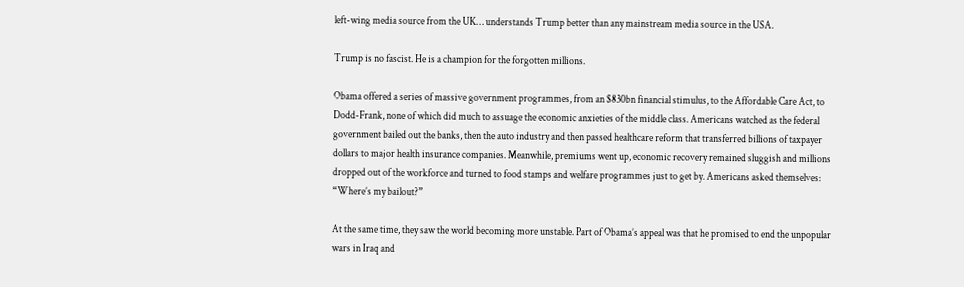left-wing media source from the UK… understands Trump better than any mainstream media source in the USA.

Trump is no fascist. He is a champion for the forgotten millions.

Obama offered a series of massive government programmes, from an $830bn financial stimulus, to the Affordable Care Act, to Dodd-Frank, none of which did much to assuage the economic anxieties of the middle class. Americans watched as the federal government bailed out the banks, then the auto industry and then passed healthcare reform that transferred billions of taxpayer dollars to major health insurance companies. Meanwhile, premiums went up, economic recovery remained sluggish and millions dropped out of the workforce and turned to food stamps and welfare programmes just to get by. Americans asked themselves: “Where’s my bailout?”

At the same time, they saw the world becoming more unstable. Part of Obama’s appeal was that he promised to end the unpopular wars in Iraq and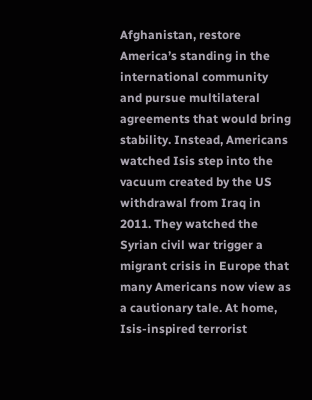Afghanistan, restore America’s standing in the international community and pursue multilateral agreements that would bring stability. Instead, Americans watched Isis step into the vacuum created by the US withdrawal from Iraq in 2011. They watched the Syrian civil war trigger a migrant crisis in Europe that many Americans now view as a cautionary tale. At home, Isis-inspired terrorist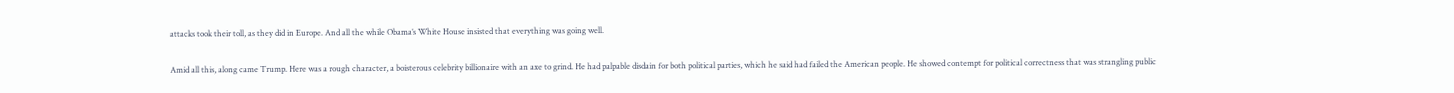attacks took their toll, as they did in Europe. And all the while Obama’s White House insisted that everything was going well.

Amid all this, along came Trump. Here was a rough character, a boisterous celebrity billionaire with an axe to grind. He had palpable disdain for both political parties, which he said had failed the American people. He showed contempt for political correctness that was strangling public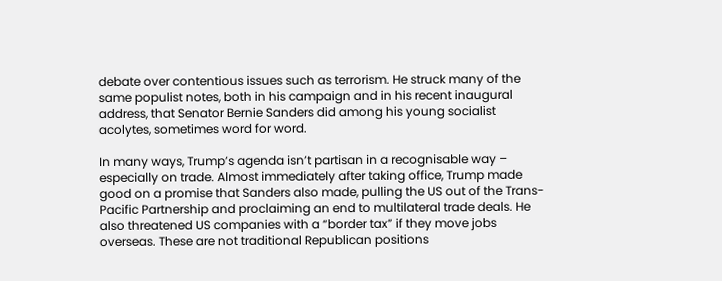debate over contentious issues such as terrorism. He struck many of the same populist notes, both in his campaign and in his recent inaugural address, that Senator Bernie Sanders did among his young socialist acolytes, sometimes word for word.

In many ways, Trump’s agenda isn’t partisan in a recognisable way – especially on trade. Almost immediately after taking office, Trump made good on a promise that Sanders also made, pulling the US out of the Trans-Pacific Partnership and proclaiming an end to multilateral trade deals. He also threatened US companies with a “border tax” if they move jobs overseas. These are not traditional Republican positions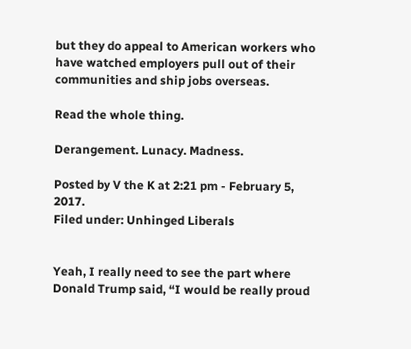but they do appeal to American workers who have watched employers pull out of their communities and ship jobs overseas.

Read the whole thing.

Derangement. Lunacy. Madness.

Posted by V the K at 2:21 pm - February 5, 2017.
Filed under: Unhinged Liberals


Yeah, I really need to see the part where Donald Trump said, “I would be really proud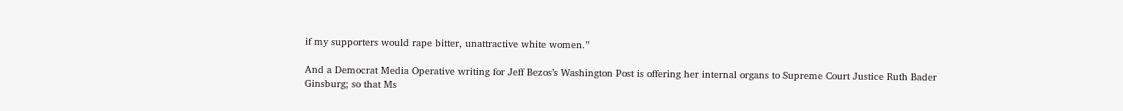if my supporters would rape bitter, unattractive white women.”

And a Democrat Media Operative writing for Jeff Bezos’s Washington Post is offering her internal organs to Supreme Court Justice Ruth Bader Ginsburg; so that Ms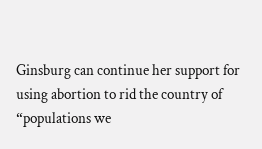Ginsburg can continue her support for using abortion to rid the country of “populations we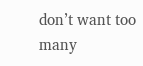don’t want too many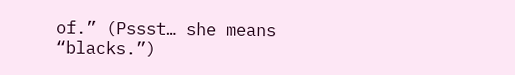of.” (Pssst… she means “blacks.”)